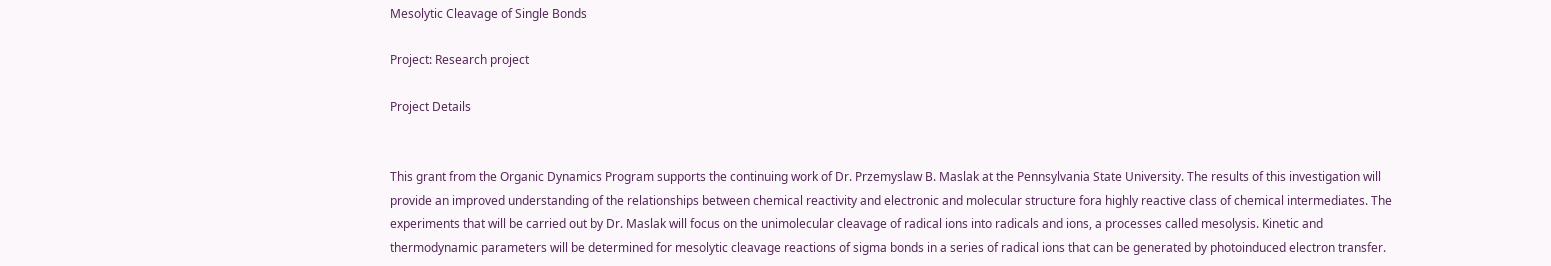Mesolytic Cleavage of Single Bonds

Project: Research project

Project Details


This grant from the Organic Dynamics Program supports the continuing work of Dr. Przemyslaw B. Maslak at the Pennsylvania State University. The results of this investigation will provide an improved understanding of the relationships between chemical reactivity and electronic and molecular structure fora highly reactive class of chemical intermediates. The experiments that will be carried out by Dr. Maslak will focus on the unimolecular cleavage of radical ions into radicals and ions, a processes called mesolysis. Kinetic and thermodynamic parameters will be determined for mesolytic cleavage reactions of sigma bonds in a series of radical ions that can be generated by photoinduced electron transfer.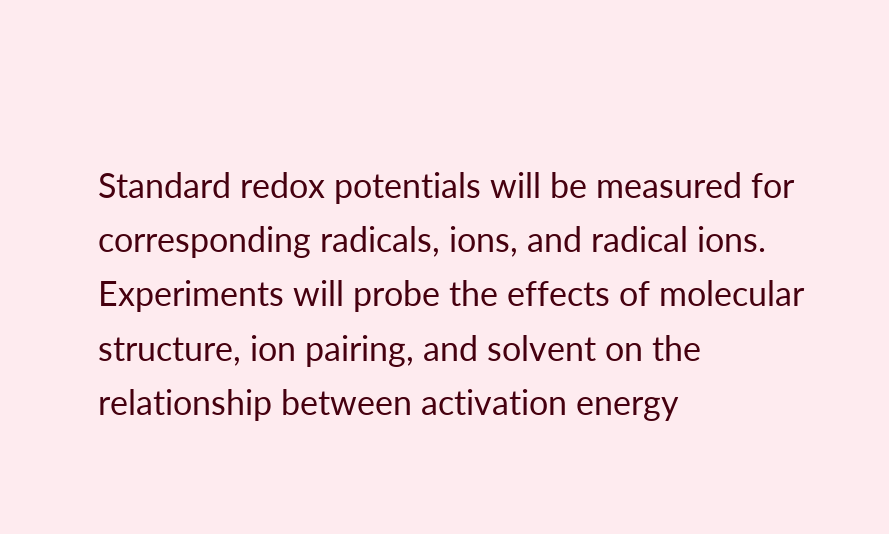Standard redox potentials will be measured for corresponding radicals, ions, and radical ions. Experiments will probe the effects of molecular structure, ion pairing, and solvent on the relationship between activation energy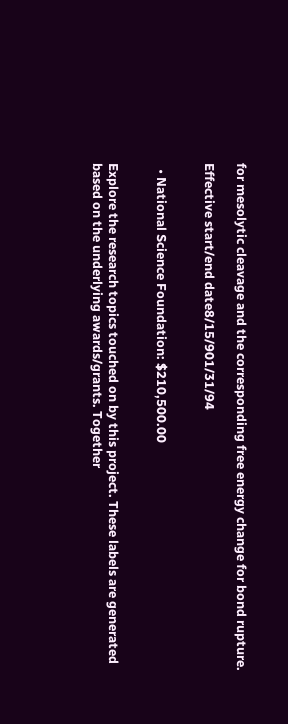for mesolytic cleavage and the corresponding free energy change for bond rupture.

Effective start/end date8/15/901/31/94


  • National Science Foundation: $210,500.00


Explore the research topics touched on by this project. These labels are generated based on the underlying awards/grants. Together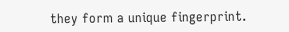they form a unique fingerprint.